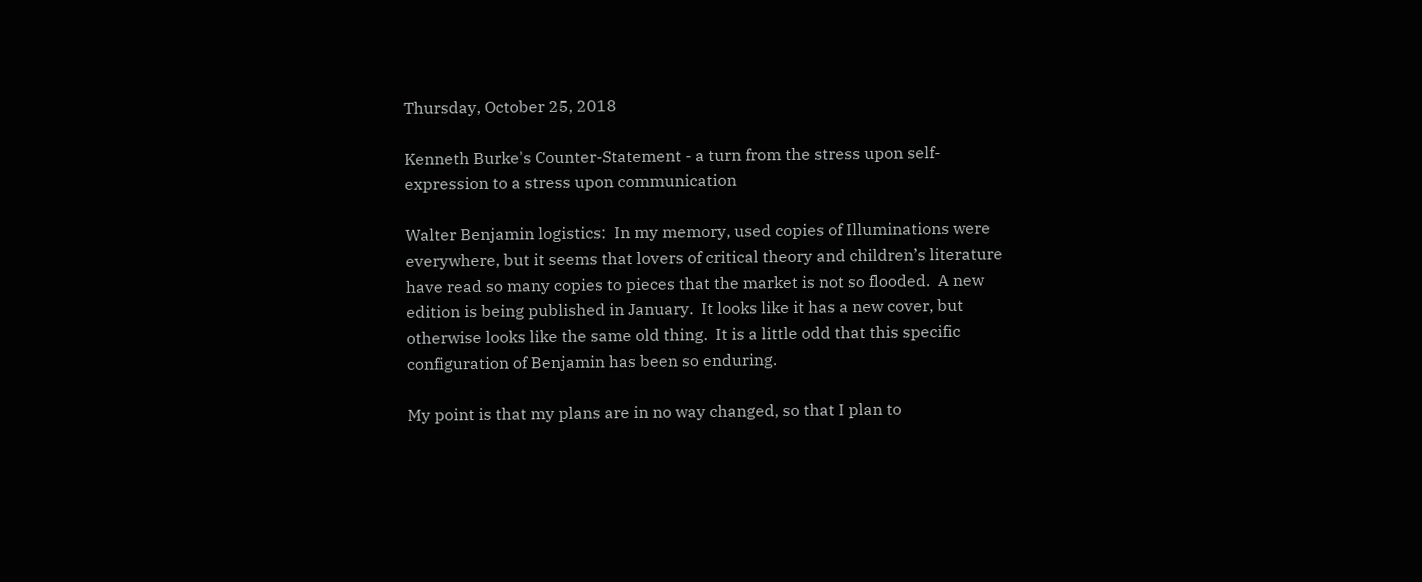Thursday, October 25, 2018

Kenneth Burke's Counter-Statement - a turn from the stress upon self-expression to a stress upon communication

Walter Benjamin logistics:  In my memory, used copies of Illuminations were everywhere, but it seems that lovers of critical theory and children’s literature have read so many copies to pieces that the market is not so flooded.  A new edition is being published in January.  It looks like it has a new cover, but otherwise looks like the same old thing.  It is a little odd that this specific configuration of Benjamin has been so enduring.

My point is that my plans are in no way changed, so that I plan to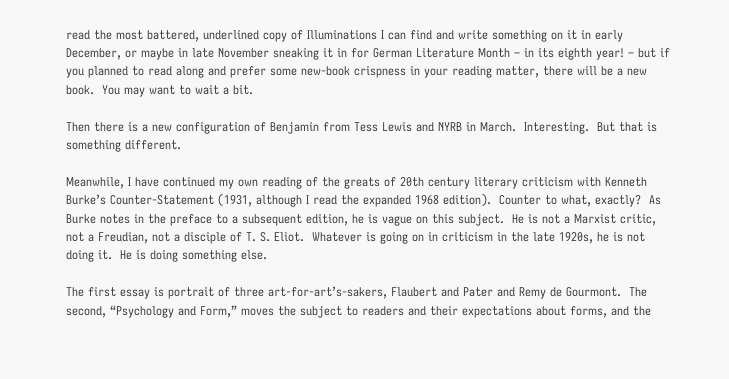read the most battered, underlined copy of Illuminations I can find and write something on it in early December, or maybe in late November sneaking it in for German Literature Month – in its eighth year! – but if you planned to read along and prefer some new-book crispness in your reading matter, there will be a new book.  You may want to wait a bit.

Then there is a new configuration of Benjamin from Tess Lewis and NYRB in March.  Interesting.  But that is something different.

Meanwhile, I have continued my own reading of the greats of 20th century literary criticism with Kenneth Burke’s Counter-Statement (1931, although I read the expanded 1968 edition).  Counter to what, exactly?  As Burke notes in the preface to a subsequent edition, he is vague on this subject.  He is not a Marxist critic, not a Freudian, not a disciple of T. S. Eliot.  Whatever is going on in criticism in the late 1920s, he is not doing it.  He is doing something else.

The first essay is portrait of three art-for-art’s-sakers, Flaubert and Pater and Remy de Gourmont.  The second, “Psychology and Form,” moves the subject to readers and their expectations about forms, and the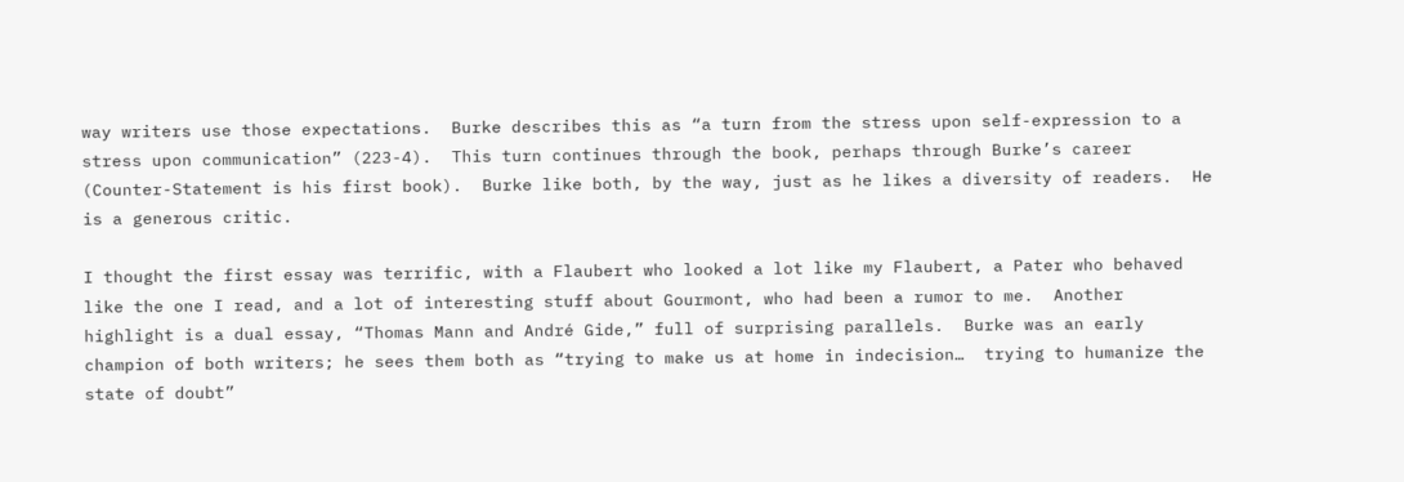way writers use those expectations.  Burke describes this as “a turn from the stress upon self-expression to a stress upon communication” (223-4).  This turn continues through the book, perhaps through Burke’s career (Counter-Statement is his first book).  Burke like both, by the way, just as he likes a diversity of readers.  He is a generous critic.

I thought the first essay was terrific, with a Flaubert who looked a lot like my Flaubert, a Pater who behaved like the one I read, and a lot of interesting stuff about Gourmont, who had been a rumor to me.  Another highlight is a dual essay, “Thomas Mann and André Gide,” full of surprising parallels.  Burke was an early champion of both writers; he sees them both as “trying to make us at home in indecision…  trying to humanize the state of doubt”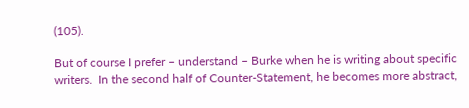(105).

But of course I prefer – understand – Burke when he is writing about specific writers.  In the second half of Counter-Statement, he becomes more abstract,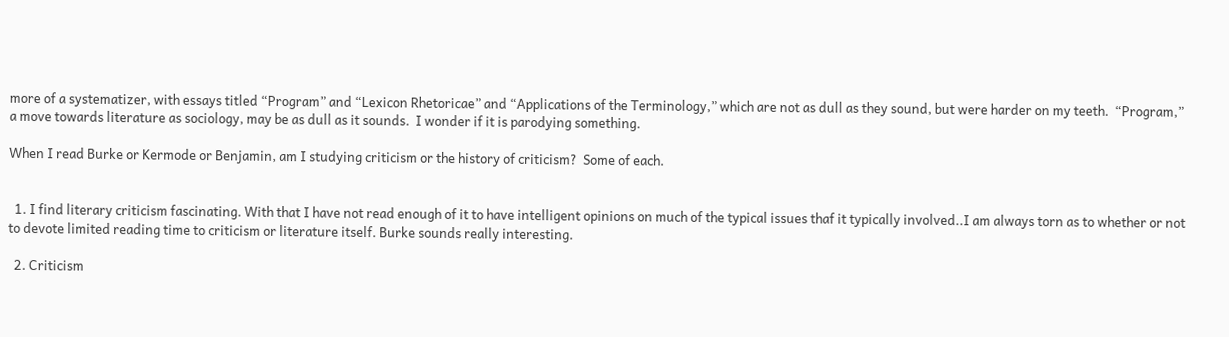more of a systematizer, with essays titled “Program” and “Lexicon Rhetoricae” and “Applications of the Terminology,” which are not as dull as they sound, but were harder on my teeth.  “Program,” a move towards literature as sociology, may be as dull as it sounds.  I wonder if it is parodying something.

When I read Burke or Kermode or Benjamin, am I studying criticism or the history of criticism?  Some of each.


  1. I find literary criticism fascinating. With that I have not read enough of it to have intelligent opinions on much of the typical issues thaf it typically involved..I am always torn as to whether or not to devote limited reading time to criticism or literature itself. Burke sounds really interesting.

  2. Criticism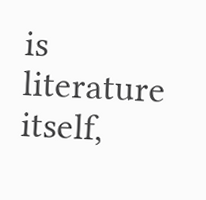is literature itself,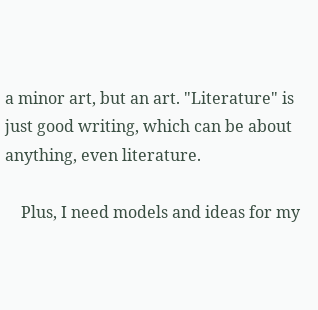a minor art, but an art. "Literature" is just good writing, which can be about anything, even literature.

    Plus, I need models and ideas for my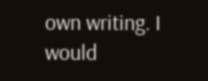own writing. I would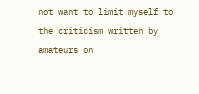not want to limit myself to the criticism written by amateurs on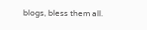blogs, bless them all.